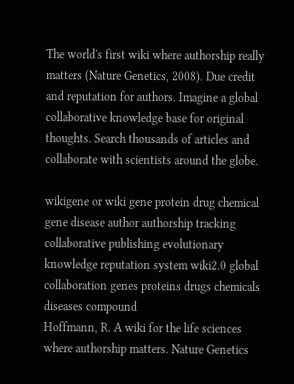The world's first wiki where authorship really matters (Nature Genetics, 2008). Due credit and reputation for authors. Imagine a global collaborative knowledge base for original thoughts. Search thousands of articles and collaborate with scientists around the globe.

wikigene or wiki gene protein drug chemical gene disease author authorship tracking collaborative publishing evolutionary knowledge reputation system wiki2.0 global collaboration genes proteins drugs chemicals diseases compound
Hoffmann, R. A wiki for the life sciences where authorship matters. Nature Genetics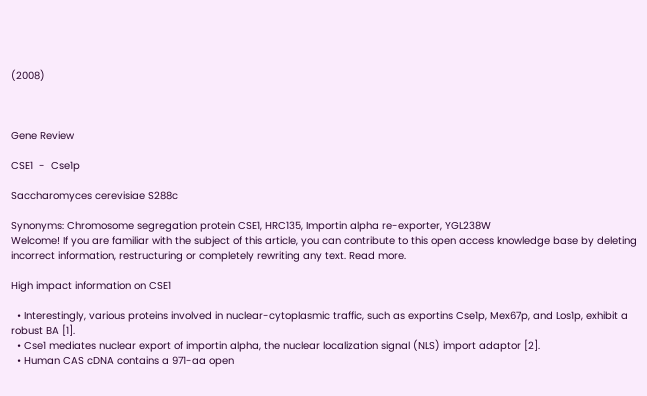(2008)



Gene Review

CSE1  -  Cse1p

Saccharomyces cerevisiae S288c

Synonyms: Chromosome segregation protein CSE1, HRC135, Importin alpha re-exporter, YGL238W
Welcome! If you are familiar with the subject of this article, you can contribute to this open access knowledge base by deleting incorrect information, restructuring or completely rewriting any text. Read more.

High impact information on CSE1

  • Interestingly, various proteins involved in nuclear-cytoplasmic traffic, such as exportins Cse1p, Mex67p, and Los1p, exhibit a robust BA [1].
  • Cse1 mediates nuclear export of importin alpha, the nuclear localization signal (NLS) import adaptor [2].
  • Human CAS cDNA contains a 971-aa open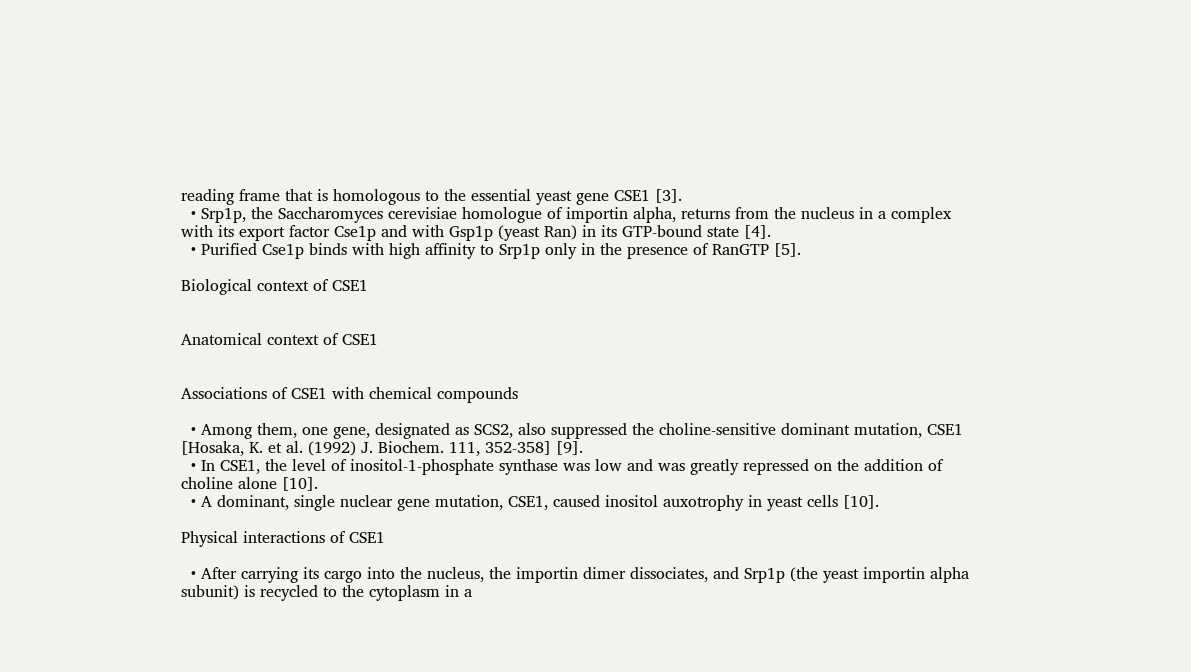reading frame that is homologous to the essential yeast gene CSE1 [3].
  • Srp1p, the Saccharomyces cerevisiae homologue of importin alpha, returns from the nucleus in a complex with its export factor Cse1p and with Gsp1p (yeast Ran) in its GTP-bound state [4].
  • Purified Cse1p binds with high affinity to Srp1p only in the presence of RanGTP [5].

Biological context of CSE1


Anatomical context of CSE1


Associations of CSE1 with chemical compounds

  • Among them, one gene, designated as SCS2, also suppressed the choline-sensitive dominant mutation, CSE1 [Hosaka, K. et al. (1992) J. Biochem. 111, 352-358] [9].
  • In CSE1, the level of inositol-1-phosphate synthase was low and was greatly repressed on the addition of choline alone [10].
  • A dominant, single nuclear gene mutation, CSE1, caused inositol auxotrophy in yeast cells [10].

Physical interactions of CSE1

  • After carrying its cargo into the nucleus, the importin dimer dissociates, and Srp1p (the yeast importin alpha subunit) is recycled to the cytoplasm in a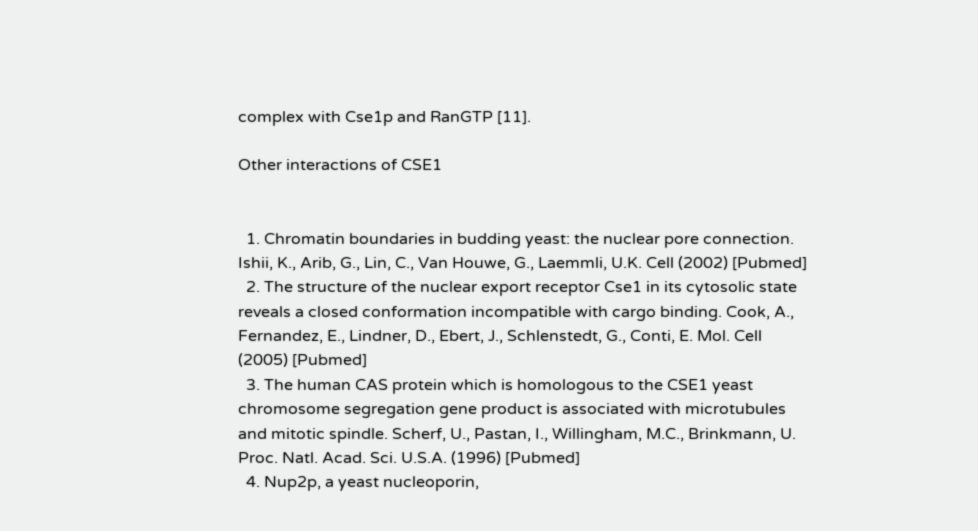complex with Cse1p and RanGTP [11].

Other interactions of CSE1


  1. Chromatin boundaries in budding yeast: the nuclear pore connection. Ishii, K., Arib, G., Lin, C., Van Houwe, G., Laemmli, U.K. Cell (2002) [Pubmed]
  2. The structure of the nuclear export receptor Cse1 in its cytosolic state reveals a closed conformation incompatible with cargo binding. Cook, A., Fernandez, E., Lindner, D., Ebert, J., Schlenstedt, G., Conti, E. Mol. Cell (2005) [Pubmed]
  3. The human CAS protein which is homologous to the CSE1 yeast chromosome segregation gene product is associated with microtubules and mitotic spindle. Scherf, U., Pastan, I., Willingham, M.C., Brinkmann, U. Proc. Natl. Acad. Sci. U.S.A. (1996) [Pubmed]
  4. Nup2p, a yeast nucleoporin,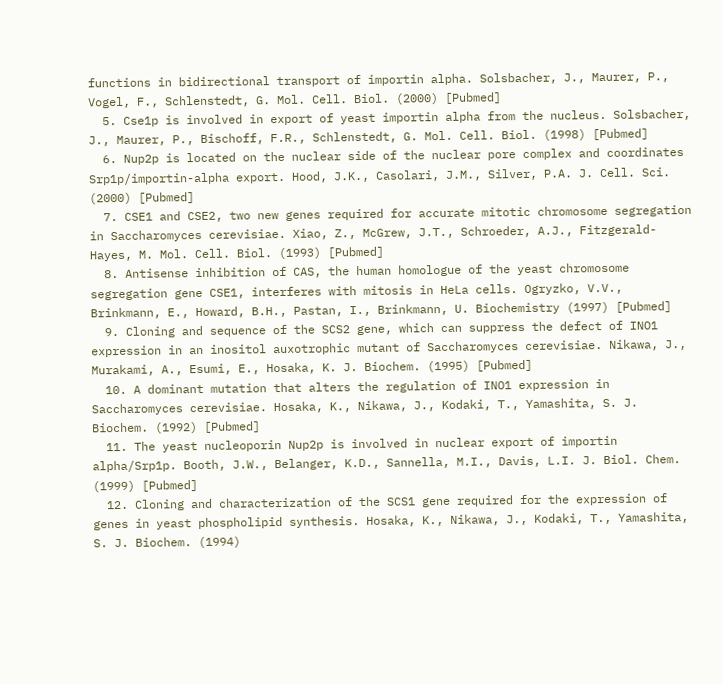functions in bidirectional transport of importin alpha. Solsbacher, J., Maurer, P., Vogel, F., Schlenstedt, G. Mol. Cell. Biol. (2000) [Pubmed]
  5. Cse1p is involved in export of yeast importin alpha from the nucleus. Solsbacher, J., Maurer, P., Bischoff, F.R., Schlenstedt, G. Mol. Cell. Biol. (1998) [Pubmed]
  6. Nup2p is located on the nuclear side of the nuclear pore complex and coordinates Srp1p/importin-alpha export. Hood, J.K., Casolari, J.M., Silver, P.A. J. Cell. Sci. (2000) [Pubmed]
  7. CSE1 and CSE2, two new genes required for accurate mitotic chromosome segregation in Saccharomyces cerevisiae. Xiao, Z., McGrew, J.T., Schroeder, A.J., Fitzgerald-Hayes, M. Mol. Cell. Biol. (1993) [Pubmed]
  8. Antisense inhibition of CAS, the human homologue of the yeast chromosome segregation gene CSE1, interferes with mitosis in HeLa cells. Ogryzko, V.V., Brinkmann, E., Howard, B.H., Pastan, I., Brinkmann, U. Biochemistry (1997) [Pubmed]
  9. Cloning and sequence of the SCS2 gene, which can suppress the defect of INO1 expression in an inositol auxotrophic mutant of Saccharomyces cerevisiae. Nikawa, J., Murakami, A., Esumi, E., Hosaka, K. J. Biochem. (1995) [Pubmed]
  10. A dominant mutation that alters the regulation of INO1 expression in Saccharomyces cerevisiae. Hosaka, K., Nikawa, J., Kodaki, T., Yamashita, S. J. Biochem. (1992) [Pubmed]
  11. The yeast nucleoporin Nup2p is involved in nuclear export of importin alpha/Srp1p. Booth, J.W., Belanger, K.D., Sannella, M.I., Davis, L.I. J. Biol. Chem. (1999) [Pubmed]
  12. Cloning and characterization of the SCS1 gene required for the expression of genes in yeast phospholipid synthesis. Hosaka, K., Nikawa, J., Kodaki, T., Yamashita, S. J. Biochem. (1994)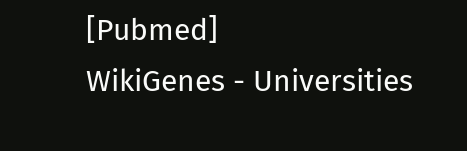[Pubmed]
WikiGenes - Universities